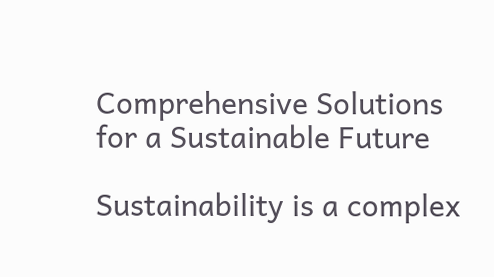Comprehensive Solutions for a Sustainable Future

Sustainability is a complex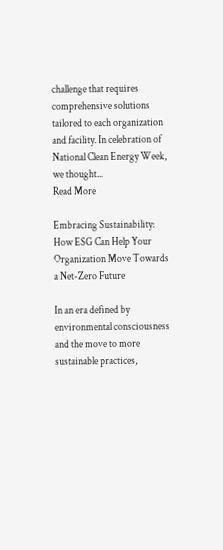challenge that requires comprehensive solutions tailored to each organization and facility. In celebration of National Clean Energy Week, we thought...
Read More

Embracing Sustainability: How ESG Can Help Your Organization Move Towards a Net-Zero Future

In an era defined by environmental consciousness and the move to more sustainable practices,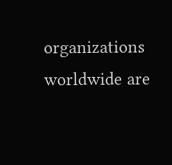organizations worldwide are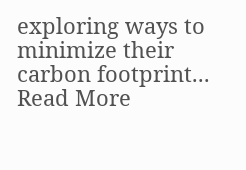exploring ways to minimize their carbon footprint...
Read More